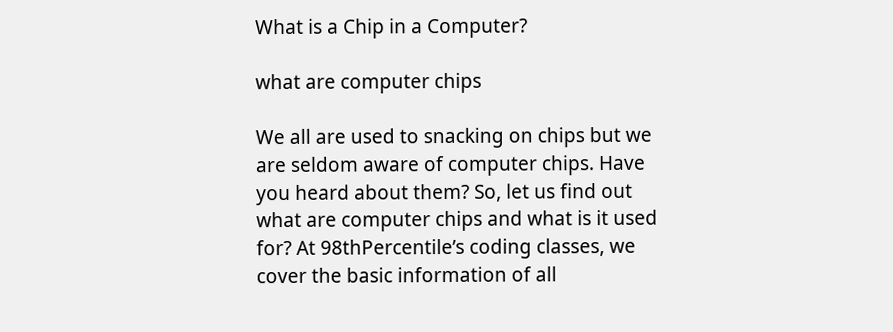What is a Chip in a Computer?

what are computer chips

We all are used to snacking on chips but we are seldom aware of computer chips. Have you heard about them? So, let us find out what are computer chips and what is it used for? At 98thPercentile’s coding classes, we cover the basic information of all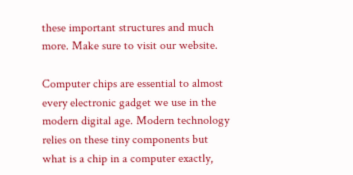these important structures and much more. Make sure to visit our website.

Computer chips are essential to almost every electronic gadget we use in the modern digital age. Modern technology relies on these tiny components but what is a chip in a computer exactly,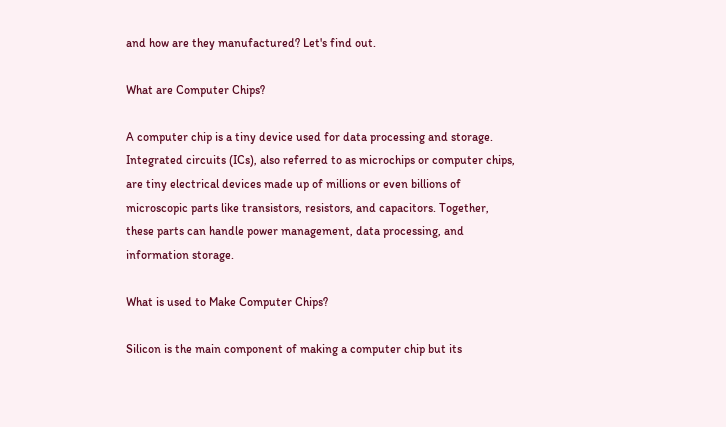and how are they manufactured? Let's find out.

What are Computer Chips?

A computer chip is a tiny device used for data processing and storage. Integrated circuits (ICs), also referred to as microchips or computer chips, are tiny electrical devices made up of millions or even billions of microscopic parts like transistors, resistors, and capacitors. Together, these parts can handle power management, data processing, and information storage.

What is used to Make Computer Chips?

Silicon is the main component of making a computer chip but its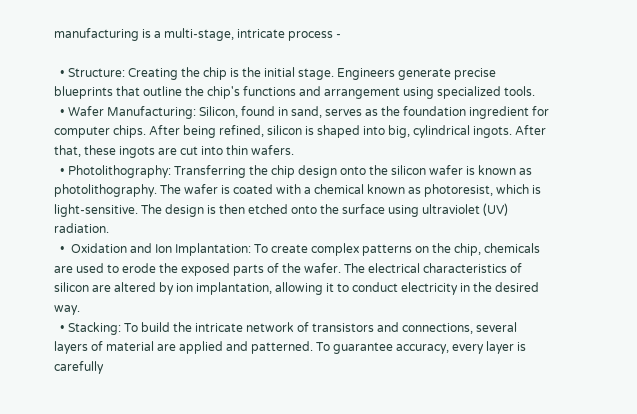manufacturing is a multi-stage, intricate process -

  • Structure: Creating the chip is the initial stage. Engineers generate precise blueprints that outline the chip's functions and arrangement using specialized tools.
  • Wafer Manufacturing: Silicon, found in sand, serves as the foundation ingredient for computer chips. After being refined, silicon is shaped into big, cylindrical ingots. After that, these ingots are cut into thin wafers.
  • Photolithography: Transferring the chip design onto the silicon wafer is known as photolithography. The wafer is coated with a chemical known as photoresist, which is light-sensitive. The design is then etched onto the surface using ultraviolet (UV) radiation.
  •  Oxidation and Ion Implantation: To create complex patterns on the chip, chemicals are used to erode the exposed parts of the wafer. The electrical characteristics of silicon are altered by ion implantation, allowing it to conduct electricity in the desired way.
  • Stacking: To build the intricate network of transistors and connections, several layers of material are applied and patterned. To guarantee accuracy, every layer is carefully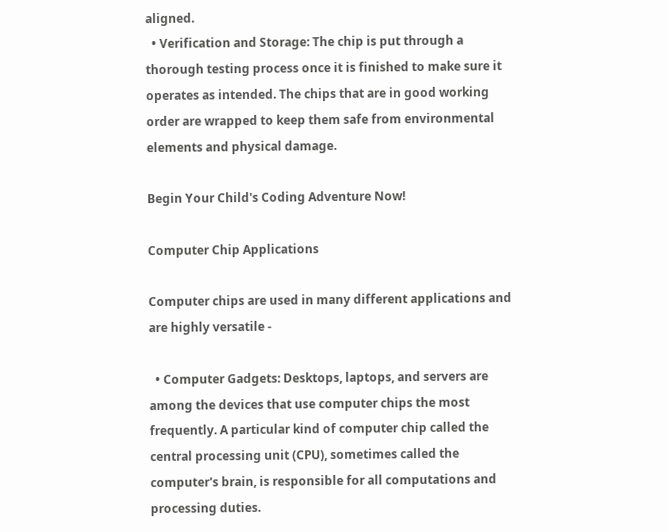aligned.
  • Verification and Storage: The chip is put through a thorough testing process once it is finished to make sure it operates as intended. The chips that are in good working order are wrapped to keep them safe from environmental elements and physical damage.

Begin Your Child's Coding Adventure Now!

Computer Chip Applications

Computer chips are used in many different applications and are highly versatile -

  • Computer Gadgets: Desktops, laptops, and servers are among the devices that use computer chips the most frequently. A particular kind of computer chip called the central processing unit (CPU), sometimes called the computer's brain, is responsible for all computations and processing duties.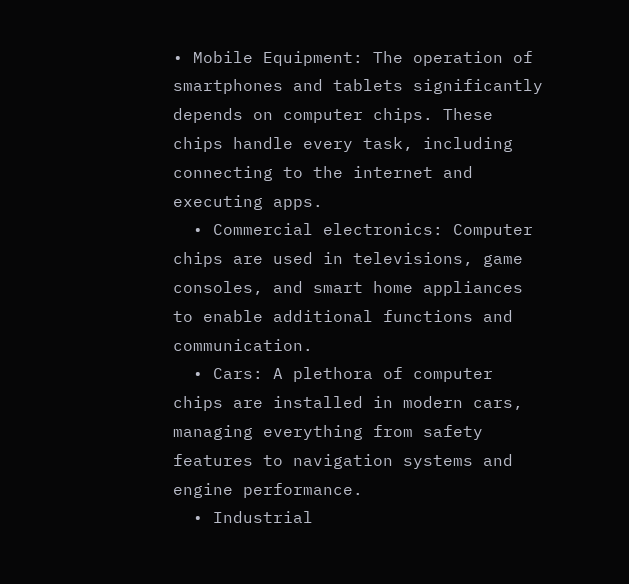• Mobile Equipment: The operation of smartphones and tablets significantly depends on computer chips. These chips handle every task, including connecting to the internet and executing apps.
  • Commercial electronics: Computer chips are used in televisions, game consoles, and smart home appliances to enable additional functions and communication.
  • Cars: A plethora of computer chips are installed in modern cars, managing everything from safety features to navigation systems and engine performance.
  • Industrial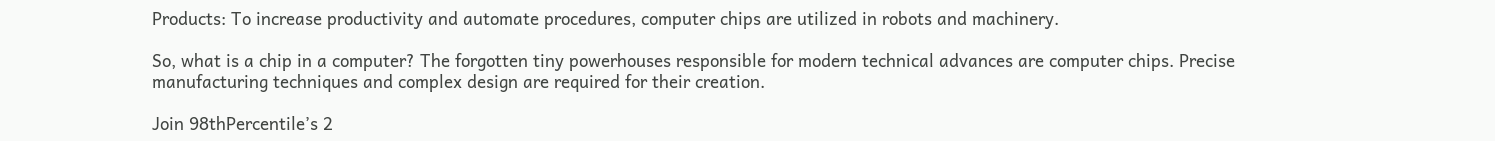Products: To increase productivity and automate procedures, computer chips are utilized in robots and machinery.

So, what is a chip in a computer? The forgotten tiny powerhouses responsible for modern technical advances are computer chips. Precise manufacturing techniques and complex design are required for their creation.

Join 98thPercentile’s 2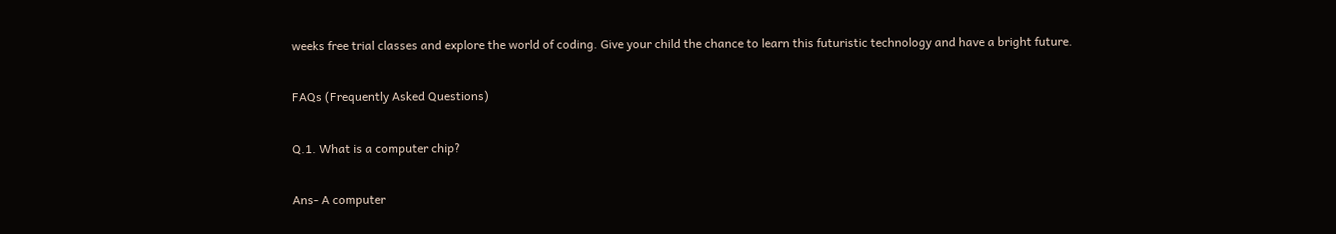weeks free trial classes and explore the world of coding. Give your child the chance to learn this futuristic technology and have a bright future.

FAQs (Frequently Asked Questions)

Q.1. What is a computer chip?

Ans- A computer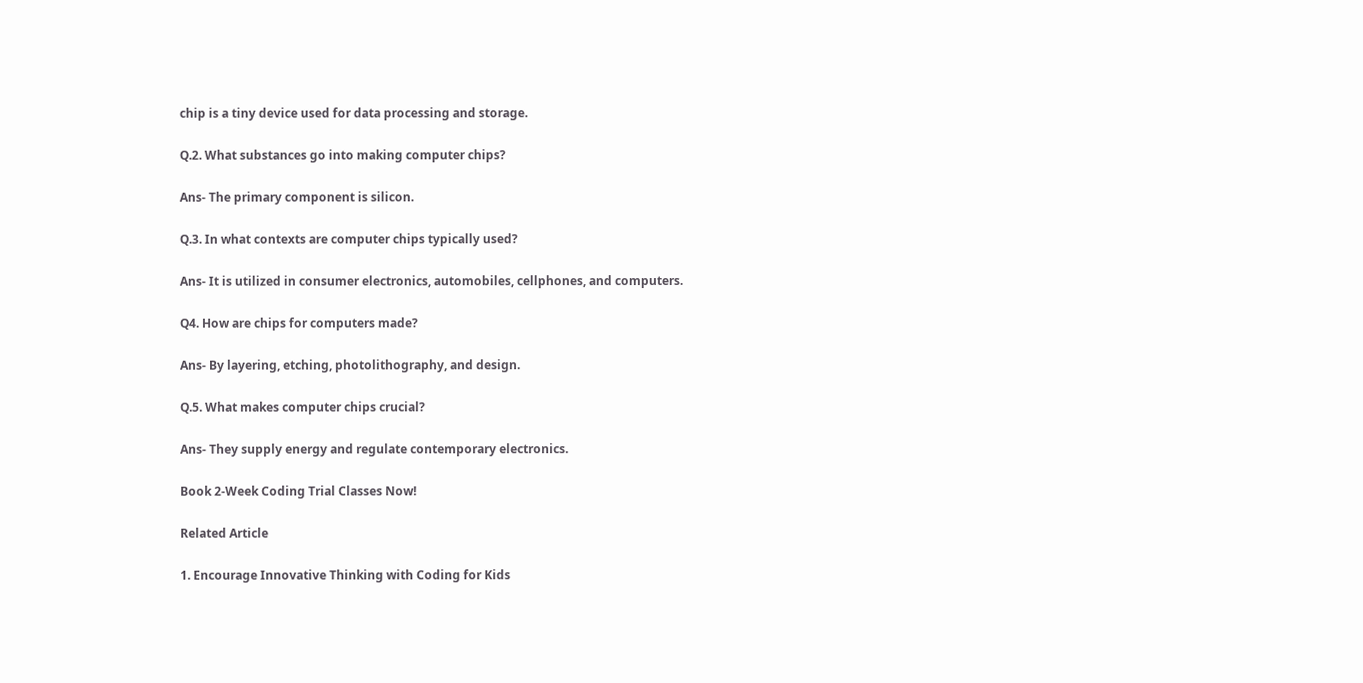chip is a tiny device used for data processing and storage.

Q.2. What substances go into making computer chips?

Ans- The primary component is silicon.

Q.3. In what contexts are computer chips typically used?

Ans- It is utilized in consumer electronics, automobiles, cellphones, and computers.

Q4. How are chips for computers made?

Ans- By layering, etching, photolithography, and design.

Q.5. What makes computer chips crucial?

Ans- They supply energy and regulate contemporary electronics.

Book 2-Week Coding Trial Classes Now!

Related Article

1. Encourage Innovative Thinking with Coding for Kids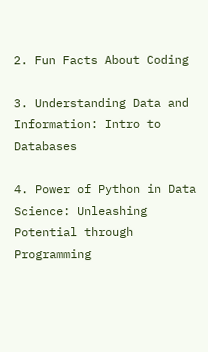2. Fun Facts About Coding

3. Understanding Data and Information: Intro to Databases

4. Power of Python in Data Science: Unleashing Potential through Programming